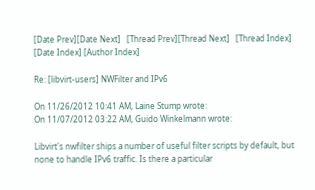[Date Prev][Date Next]   [Thread Prev][Thread Next]   [Thread Index] [Date Index] [Author Index]

Re: [libvirt-users] NWFilter and IPv6

On 11/26/2012 10:41 AM, Laine Stump wrote:
On 11/07/2012 03:22 AM, Guido Winkelmann wrote:

Libvirt's nwfilter ships a number of useful filter scripts by default, but
none to handle IPv6 traffic. Is there a particular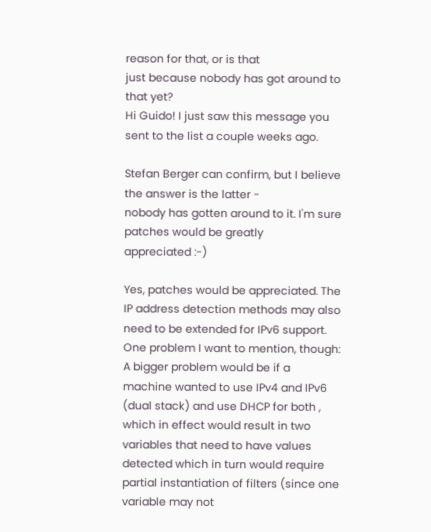reason for that, or is that
just because nobody has got around to that yet?
Hi Guido! I just saw this message you sent to the list a couple weeks ago.

Stefan Berger can confirm, but I believe the answer is the latter -
nobody has gotten around to it. I'm sure patches would be greatly
appreciated :-)

Yes, patches would be appreciated. The IP address detection methods may also need to be extended for IPv6 support. One problem I want to mention, though: A bigger problem would be if a machine wanted to use IPv4 and IPv6 (dual stack) and use DHCP for both , which in effect would result in two variables that need to have values detected which in turn would require partial instantiation of filters (since one variable may not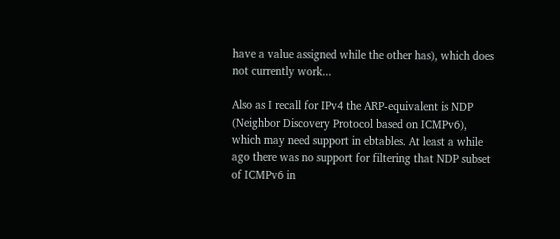have a value assigned while the other has), which does not currently work...

Also as I recall for IPv4 the ARP-equivalent is NDP (Neighbor Discovery Protocol based on ICMPv6), which may need support in ebtables. At least a while ago there was no support for filtering that NDP subset of ICMPv6 in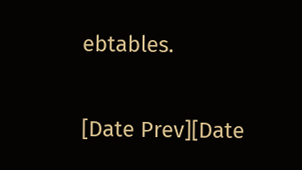ebtables.


[Date Prev][Date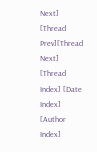Next]   [Thread Prev][Thread Next]   [Thread Index] [Date Index] [Author Index]